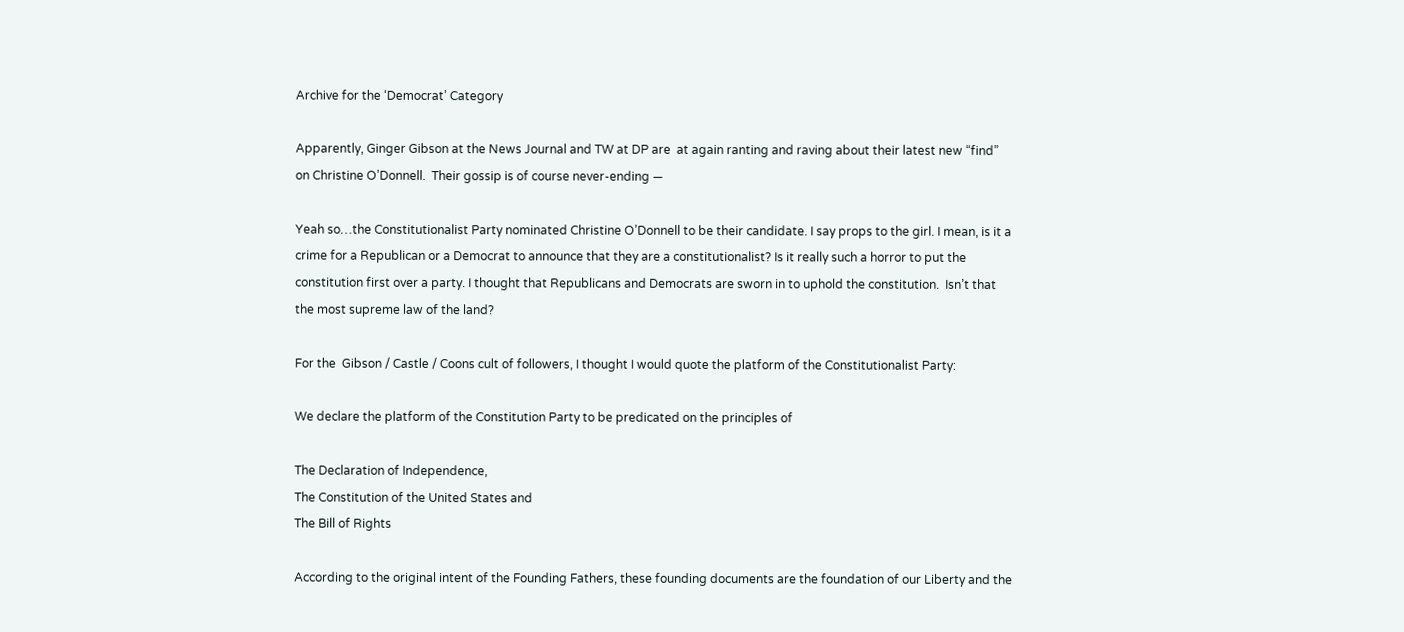Archive for the ‘Democrat’ Category

Apparently, Ginger Gibson at the News Journal and TW at DP are  at again ranting and raving about their latest new “find” on Christine O’Donnell.  Their gossip is of course never-ending —

Yeah so…the Constitutionalist Party nominated Christine O’Donnell to be their candidate. I say props to the girl. I mean, is it a crime for a Republican or a Democrat to announce that they are a constitutionalist? Is it really such a horror to put the constitution first over a party. I thought that Republicans and Democrats are sworn in to uphold the constitution.  Isn’t that the most supreme law of the land?

For the  Gibson / Castle / Coons cult of followers, I thought I would quote the platform of the Constitutionalist Party:

We declare the platform of the Constitution Party to be predicated on the principles of

The Declaration of Independence,
The Constitution of the United States and
The Bill of Rights

According to the original intent of the Founding Fathers, these founding documents are the foundation of our Liberty and the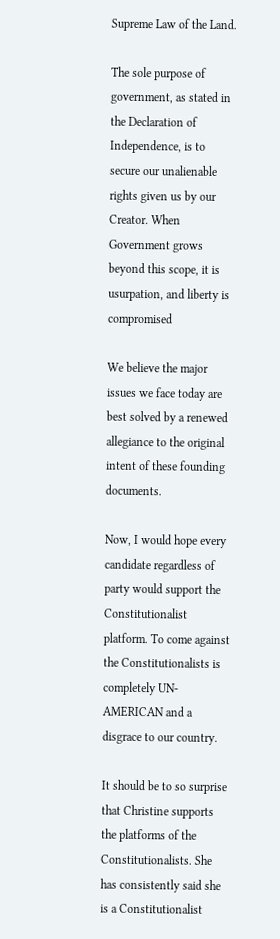Supreme Law of the Land.

The sole purpose of government, as stated in the Declaration of Independence, is to secure our unalienable rights given us by our Creator. When Government grows beyond this scope, it is usurpation, and liberty is compromised

We believe the major issues we face today are best solved by a renewed allegiance to the original intent of these founding documents.

Now, I would hope every candidate regardless of party would support the Constitutionalist platform. To come against the Constitutionalists is completely UN-AMERICAN and a disgrace to our country.

It should be to so surprise that Christine supports the platforms of the Constitutionalists. She has consistently said she is a Constitutionalist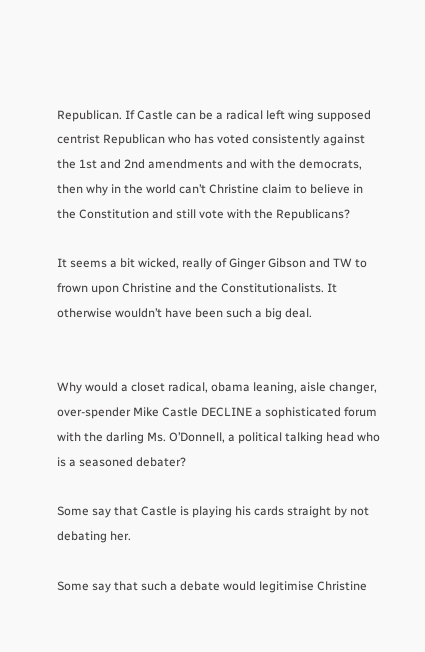Republican. If Castle can be a radical left wing supposed centrist Republican who has voted consistently against the 1st and 2nd amendments and with the democrats, then why in the world can’t Christine claim to believe in the Constitution and still vote with the Republicans?

It seems a bit wicked, really of Ginger Gibson and TW to frown upon Christine and the Constitutionalists. It otherwise wouldn’t have been such a big deal.


Why would a closet radical, obama leaning, aisle changer, over-spender Mike Castle DECLINE a sophisticated forum with the darling Ms. O’Donnell, a political talking head who is a seasoned debater?

Some say that Castle is playing his cards straight by not debating her.

Some say that such a debate would legitimise Christine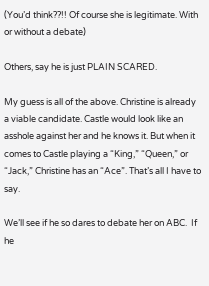(You’d think??!! Of course she is legitimate. With or without a debate)

Others, say he is just PLAIN SCARED.

My guess is all of the above. Christine is already a viable candidate. Castle would look like an asshole against her and he knows it. But when it comes to Castle playing a “King,” “Queen,” or “Jack,” Christine has an “Ace”. That’s all I have to say.

We’ll see if he so dares to debate her on ABC.  If he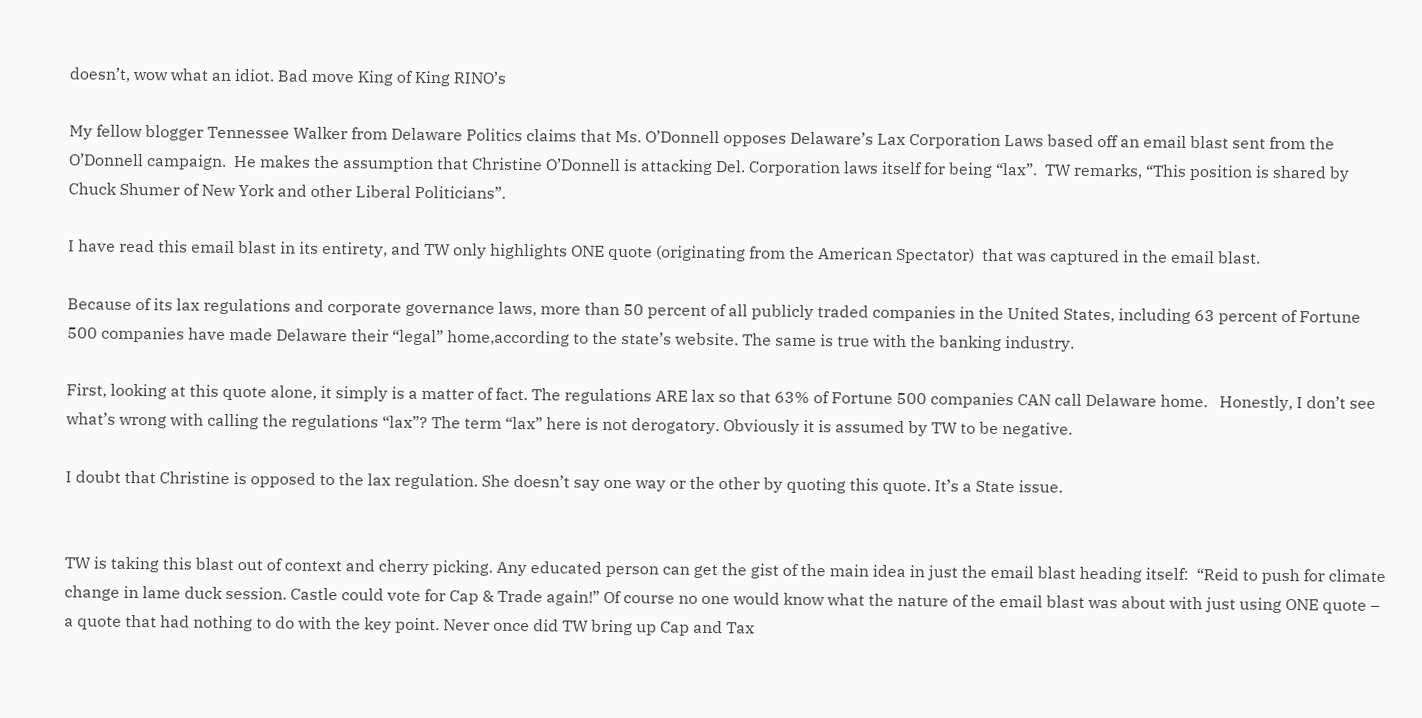doesn’t, wow what an idiot. Bad move King of King RINO’s

My fellow blogger Tennessee Walker from Delaware Politics claims that Ms. O’Donnell opposes Delaware’s Lax Corporation Laws based off an email blast sent from the O’Donnell campaign.  He makes the assumption that Christine O’Donnell is attacking Del. Corporation laws itself for being “lax”.  TW remarks, “This position is shared by Chuck Shumer of New York and other Liberal Politicians”.

I have read this email blast in its entirety, and TW only highlights ONE quote (originating from the American Spectator)  that was captured in the email blast.

Because of its lax regulations and corporate governance laws, more than 50 percent of all publicly traded companies in the United States, including 63 percent of Fortune 500 companies have made Delaware their “legal” home,according to the state’s website. The same is true with the banking industry.

First, looking at this quote alone, it simply is a matter of fact. The regulations ARE lax so that 63% of Fortune 500 companies CAN call Delaware home.   Honestly, I don’t see what’s wrong with calling the regulations “lax”? The term “lax” here is not derogatory. Obviously it is assumed by TW to be negative.

I doubt that Christine is opposed to the lax regulation. She doesn’t say one way or the other by quoting this quote. It’s a State issue.


TW is taking this blast out of context and cherry picking. Any educated person can get the gist of the main idea in just the email blast heading itself:  “Reid to push for climate change in lame duck session. Castle could vote for Cap & Trade again!” Of course no one would know what the nature of the email blast was about with just using ONE quote – a quote that had nothing to do with the key point. Never once did TW bring up Cap and Tax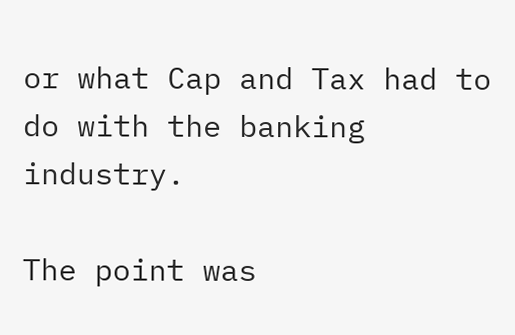or what Cap and Tax had to do with the banking industry.

The point was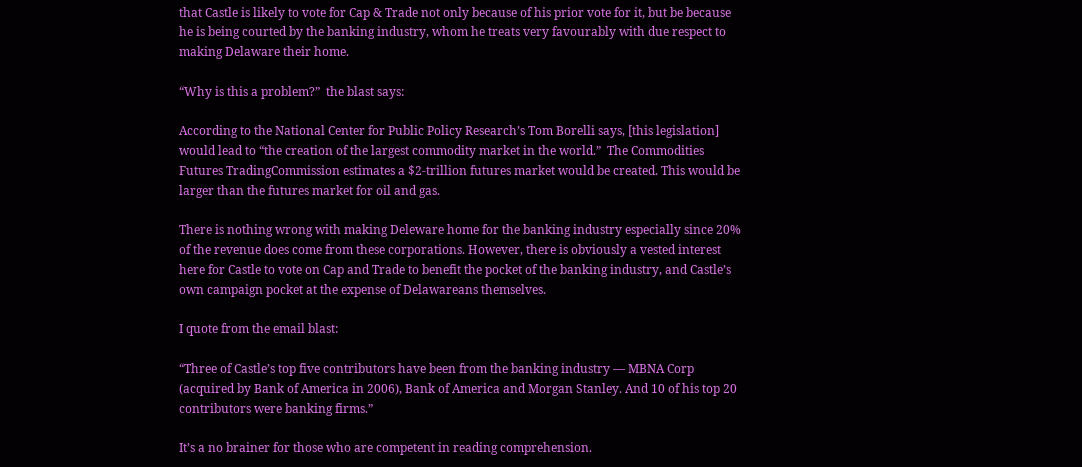that Castle is likely to vote for Cap & Trade not only because of his prior vote for it, but be because he is being courted by the banking industry, whom he treats very favourably with due respect to making Delaware their home.

“Why is this a problem?”  the blast says:

According to the National Center for Public Policy Research’s Tom Borelli says, [this legislation] would lead to “the creation of the largest commodity market in the world.”  The Commodities Futures TradingCommission estimates a $2-trillion futures market would be created. This would be larger than the futures market for oil and gas.

There is nothing wrong with making Deleware home for the banking industry especially since 20% of the revenue does come from these corporations. However, there is obviously a vested interest here for Castle to vote on Cap and Trade to benefit the pocket of the banking industry, and Castle’s own campaign pocket at the expense of Delawareans themselves.

I quote from the email blast:

“Three of Castle’s top five contributors have been from the banking industry — MBNA Corp (acquired by Bank of America in 2006), Bank of America and Morgan Stanley. And 10 of his top 20 contributors were banking firms.”

It’s a no brainer for those who are competent in reading comprehension.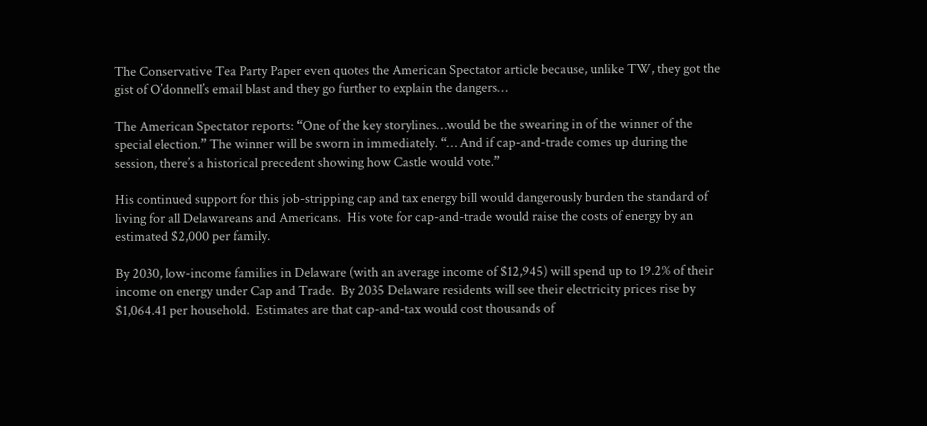The Conservative Tea Party Paper even quotes the American Spectator article because, unlike TW, they got the gist of O’donnell’s email blast and they go further to explain the dangers…

The American Spectator reports: “One of the key storylines…would be the swearing in of the winner of the special election.” The winner will be sworn in immediately. “… And if cap-and-trade comes up during the session, there’s a historical precedent showing how Castle would vote.”

His continued support for this job-stripping cap and tax energy bill would dangerously burden the standard of living for all Delawareans and Americans.  His vote for cap-and-trade would raise the costs of energy by an estimated $2,000 per family.

By 2030, low-income families in Delaware (with an average income of $12,945) will spend up to 19.2% of their income on energy under Cap and Trade.  By 2035 Delaware residents will see their electricity prices rise by $1,064.41 per household.  Estimates are that cap-and-tax would cost thousands of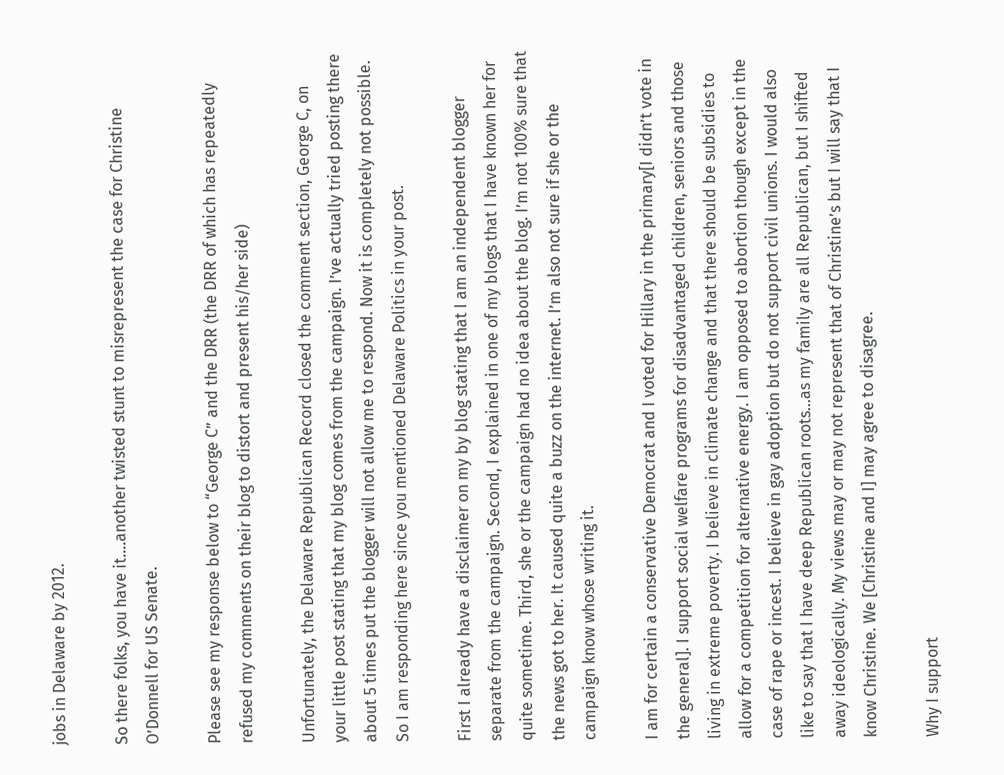jobs in Delaware by 2012.

So there folks, you have it….another twisted stunt to misrepresent the case for Christine O’Donnell for US Senate.

Please see my response below to “George C” and the DRR (the DRR of which has repeatedly refused my comments on their blog to distort and present his/her side)

Unfortunately, the Delaware Republican Record closed the comment section, George C, on your little post stating that my blog comes from the campaign. I’ve actually tried posting there about 5 times put the blogger will not allow me to respond. Now it is completely not possible. So I am responding here since you mentioned Delaware Politics in your post.

First I already have a disclaimer on my by blog stating that I am an independent blogger separate from the campaign. Second, I explained in one of my blogs that I have known her for quite sometime. Third, she or the campaign had no idea about the blog. I’m not 100% sure that the news got to her. It caused quite a buzz on the internet. I’m also not sure if she or the campaign know whose writing it.

I am for certain a conservative Democrat and I voted for Hillary in the primary[I didn’t vote in the general]. I support social welfare programs for disadvantaged children, seniors and those living in extreme poverty. I believe in climate change and that there should be subsidies to allow for a competition for alternative energy. I am opposed to abortion though except in the case of rape or incest. I believe in gay adoption but do not support civil unions. I would also like to say that I have deep Republican roots…as my family are all Republican, but I shifted away ideologically. My views may or may not represent that of Christine’s but I will say that I know Christine. We [Christine and I] may agree to disagree.

Why I support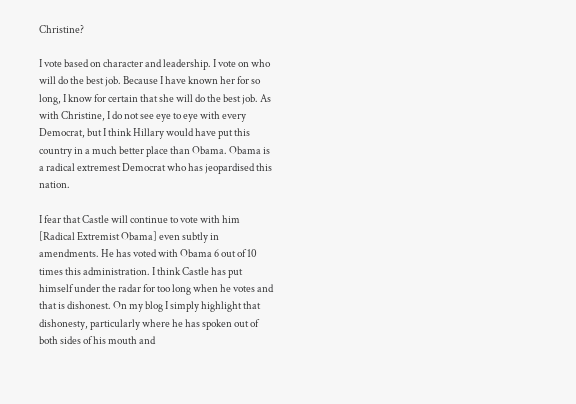Christine?

I vote based on character and leadership. I vote on who will do the best job. Because I have known her for so long, I know for certain that she will do the best job. As with Christine, I do not see eye to eye with every Democrat, but I think Hillary would have put this country in a much better place than Obama. Obama is a radical extremest Democrat who has jeopardised this nation.

I fear that Castle will continue to vote with him [Radical Extremist Obama] even subtly in amendments. He has voted with Obama 6 out of 10 times this administration. I think Castle has put himself under the radar for too long when he votes and that is dishonest. On my blog I simply highlight that dishonesty, particularly where he has spoken out of both sides of his mouth and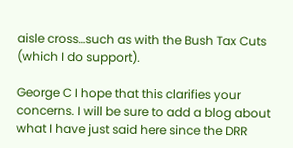aisle cross…such as with the Bush Tax Cuts (which I do support).

George C I hope that this clarifies your concerns. I will be sure to add a blog about what I have just said here since the DRR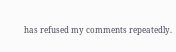has refused my comments repeatedly.